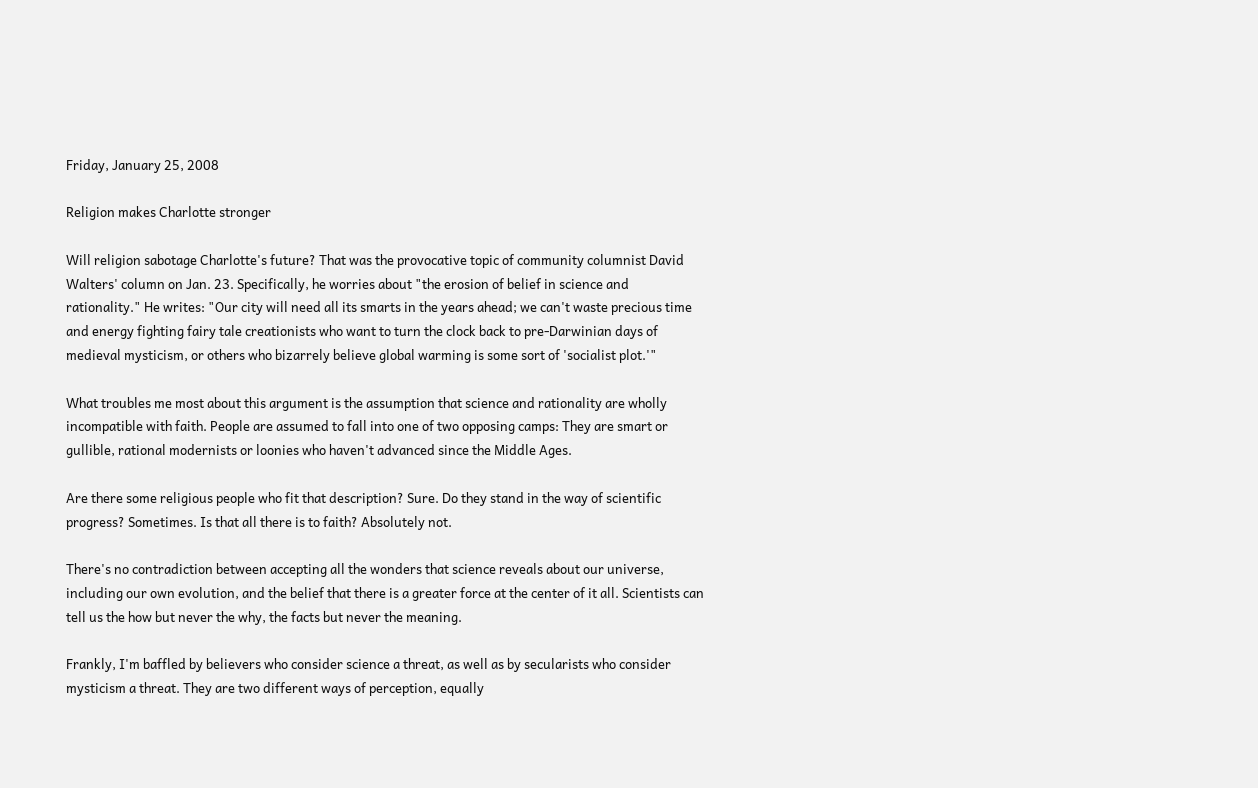Friday, January 25, 2008

Religion makes Charlotte stronger

Will religion sabotage Charlotte's future? That was the provocative topic of community columnist David Walters' column on Jan. 23. Specifically, he worries about "the erosion of belief in science and rationality." He writes: "Our city will need all its smarts in the years ahead; we can't waste precious time and energy fighting fairy tale creationists who want to turn the clock back to pre-Darwinian days of medieval mysticism, or others who bizarrely believe global warming is some sort of 'socialist plot.'"

What troubles me most about this argument is the assumption that science and rationality are wholly incompatible with faith. People are assumed to fall into one of two opposing camps: They are smart or gullible, rational modernists or loonies who haven't advanced since the Middle Ages.

Are there some religious people who fit that description? Sure. Do they stand in the way of scientific progress? Sometimes. Is that all there is to faith? Absolutely not.

There's no contradiction between accepting all the wonders that science reveals about our universe, including our own evolution, and the belief that there is a greater force at the center of it all. Scientists can tell us the how but never the why, the facts but never the meaning.

Frankly, I'm baffled by believers who consider science a threat, as well as by secularists who consider mysticism a threat. They are two different ways of perception, equally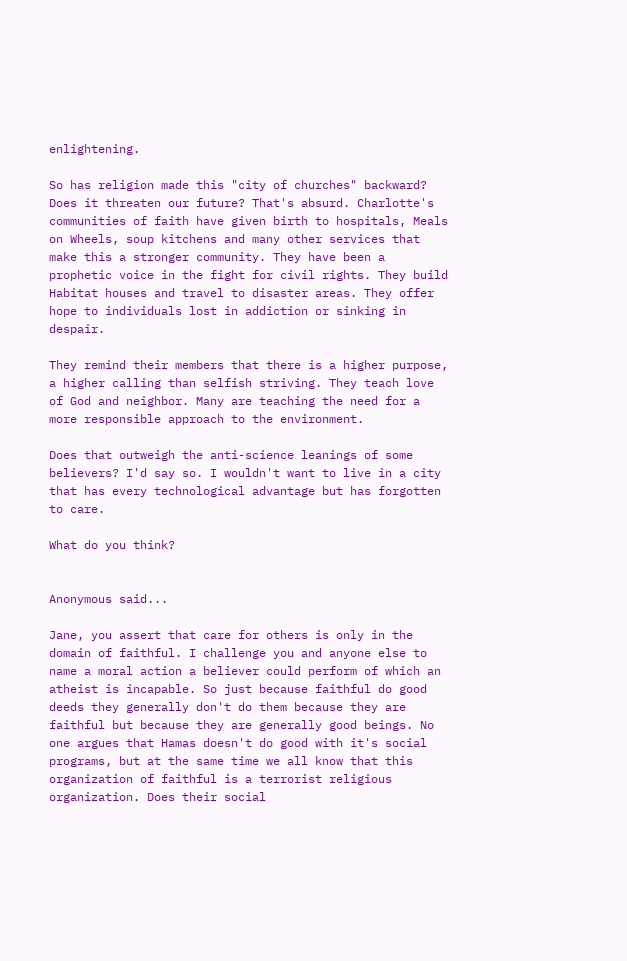enlightening.

So has religion made this "city of churches" backward? Does it threaten our future? That's absurd. Charlotte's communities of faith have given birth to hospitals, Meals on Wheels, soup kitchens and many other services that make this a stronger community. They have been a prophetic voice in the fight for civil rights. They build Habitat houses and travel to disaster areas. They offer hope to individuals lost in addiction or sinking in despair.

They remind their members that there is a higher purpose, a higher calling than selfish striving. They teach love of God and neighbor. Many are teaching the need for a more responsible approach to the environment.

Does that outweigh the anti-science leanings of some believers? I'd say so. I wouldn't want to live in a city that has every technological advantage but has forgotten to care.

What do you think?


Anonymous said...

Jane, you assert that care for others is only in the domain of faithful. I challenge you and anyone else to name a moral action a believer could perform of which an atheist is incapable. So just because faithful do good deeds they generally don't do them because they are faithful but because they are generally good beings. No one argues that Hamas doesn't do good with it's social programs, but at the same time we all know that this organization of faithful is a terrorist religious organization. Does their social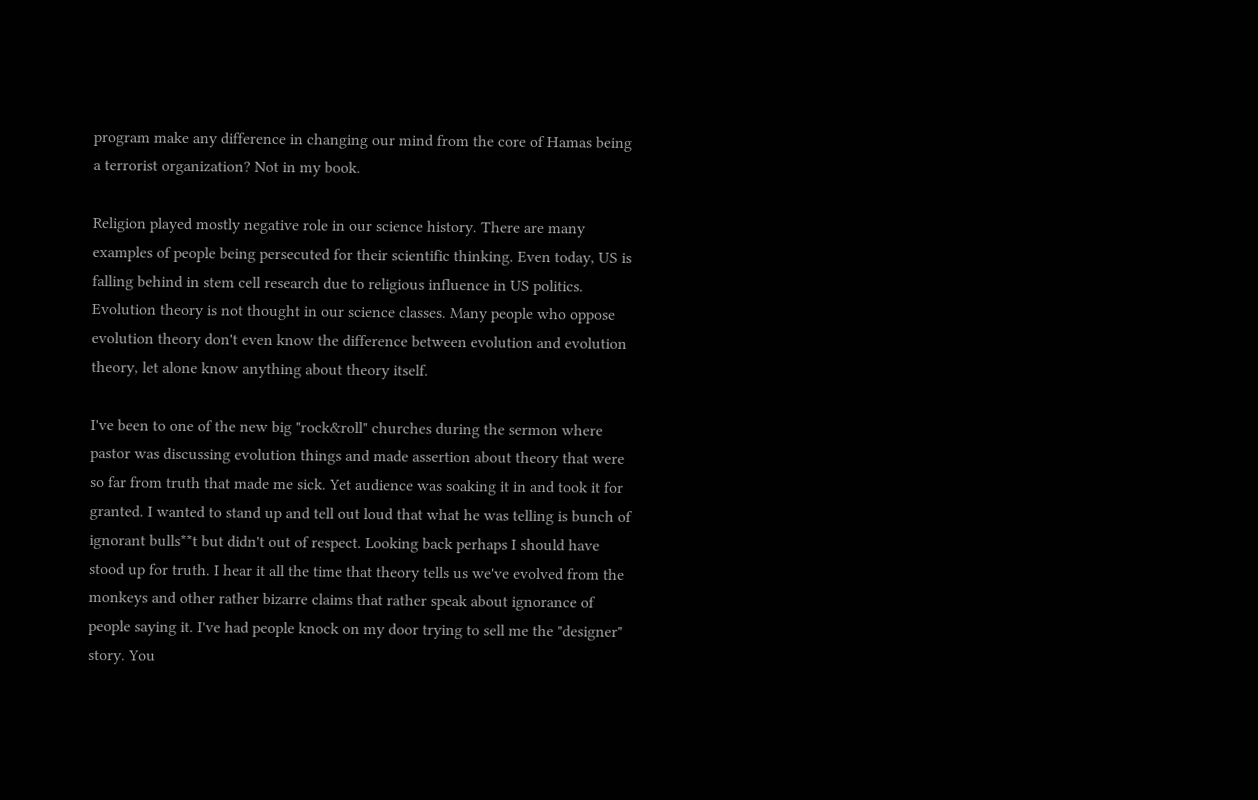program make any difference in changing our mind from the core of Hamas being a terrorist organization? Not in my book.

Religion played mostly negative role in our science history. There are many examples of people being persecuted for their scientific thinking. Even today, US is falling behind in stem cell research due to religious influence in US politics. Evolution theory is not thought in our science classes. Many people who oppose evolution theory don't even know the difference between evolution and evolution theory, let alone know anything about theory itself.

I've been to one of the new big "rock&roll" churches during the sermon where pastor was discussing evolution things and made assertion about theory that were so far from truth that made me sick. Yet audience was soaking it in and took it for granted. I wanted to stand up and tell out loud that what he was telling is bunch of ignorant bulls**t but didn't out of respect. Looking back perhaps I should have stood up for truth. I hear it all the time that theory tells us we've evolved from the monkeys and other rather bizarre claims that rather speak about ignorance of people saying it. I've had people knock on my door trying to sell me the "designer" story. You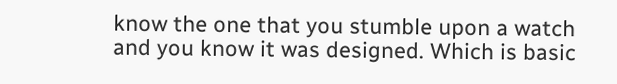know the one that you stumble upon a watch and you know it was designed. Which is basic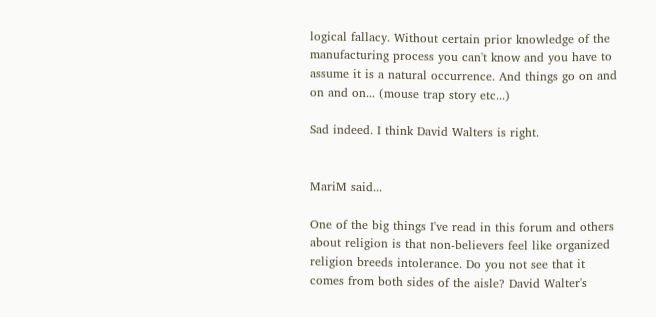logical fallacy. Without certain prior knowledge of the manufacturing process you can't know and you have to assume it is a natural occurrence. And things go on and on and on... (mouse trap story etc...)

Sad indeed. I think David Walters is right.


MariM said...

One of the big things I've read in this forum and others about religion is that non-believers feel like organized religion breeds intolerance. Do you not see that it comes from both sides of the aisle? David Walter's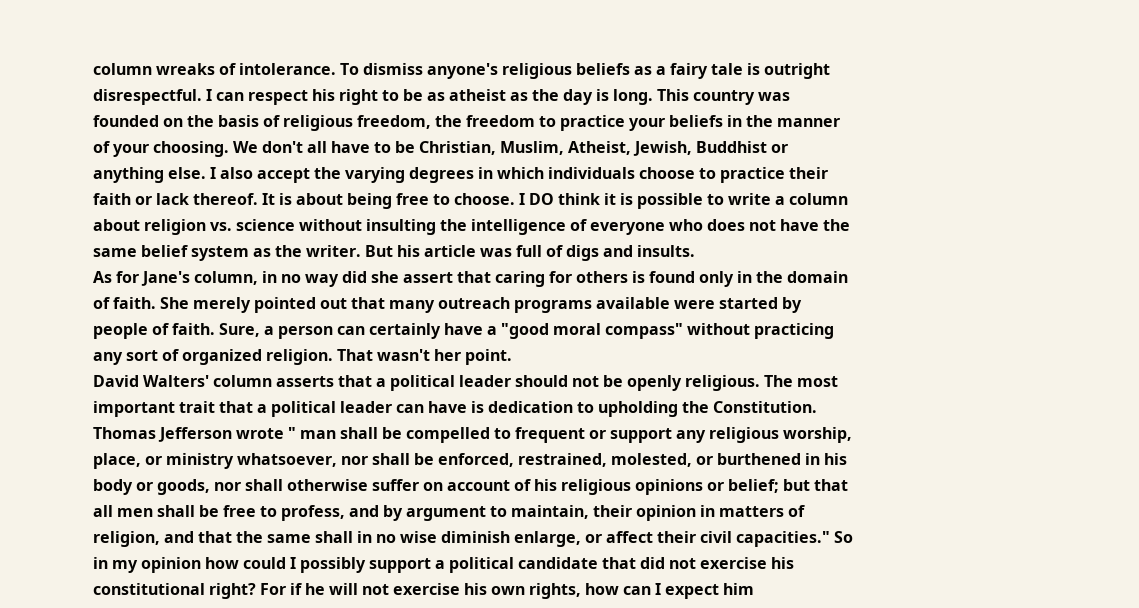column wreaks of intolerance. To dismiss anyone's religious beliefs as a fairy tale is outright disrespectful. I can respect his right to be as atheist as the day is long. This country was founded on the basis of religious freedom, the freedom to practice your beliefs in the manner of your choosing. We don't all have to be Christian, Muslim, Atheist, Jewish, Buddhist or anything else. I also accept the varying degrees in which individuals choose to practice their faith or lack thereof. It is about being free to choose. I DO think it is possible to write a column about religion vs. science without insulting the intelligence of everyone who does not have the same belief system as the writer. But his article was full of digs and insults.
As for Jane's column, in no way did she assert that caring for others is found only in the domain of faith. She merely pointed out that many outreach programs available were started by people of faith. Sure, a person can certainly have a "good moral compass" without practicing any sort of organized religion. That wasn't her point.
David Walters' column asserts that a political leader should not be openly religious. The most important trait that a political leader can have is dedication to upholding the Constitution.
Thomas Jefferson wrote " man shall be compelled to frequent or support any religious worship, place, or ministry whatsoever, nor shall be enforced, restrained, molested, or burthened in his body or goods, nor shall otherwise suffer on account of his religious opinions or belief; but that all men shall be free to profess, and by argument to maintain, their opinion in matters of religion, and that the same shall in no wise diminish enlarge, or affect their civil capacities." So in my opinion how could I possibly support a political candidate that did not exercise his constitutional right? For if he will not exercise his own rights, how can I expect him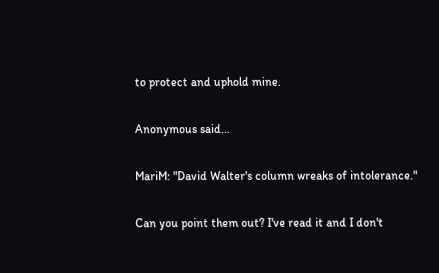to protect and uphold mine.

Anonymous said...

MariM: "David Walter's column wreaks of intolerance."

Can you point them out? I've read it and I don't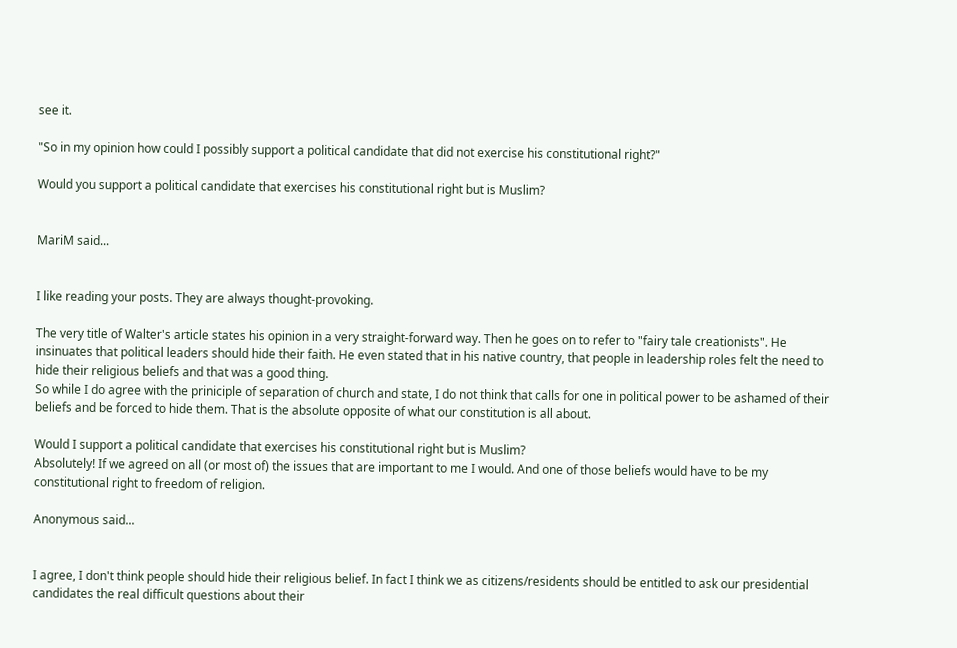see it.

"So in my opinion how could I possibly support a political candidate that did not exercise his constitutional right?"

Would you support a political candidate that exercises his constitutional right but is Muslim?


MariM said...


I like reading your posts. They are always thought-provoking.

The very title of Walter's article states his opinion in a very straight-forward way. Then he goes on to refer to "fairy tale creationists". He insinuates that political leaders should hide their faith. He even stated that in his native country, that people in leadership roles felt the need to hide their religious beliefs and that was a good thing.
So while I do agree with the priniciple of separation of church and state, I do not think that calls for one in political power to be ashamed of their beliefs and be forced to hide them. That is the absolute opposite of what our constitution is all about.

Would I support a political candidate that exercises his constitutional right but is Muslim?
Absolutely! If we agreed on all (or most of) the issues that are important to me I would. And one of those beliefs would have to be my constitutional right to freedom of religion.

Anonymous said...


I agree, I don't think people should hide their religious belief. In fact I think we as citizens/residents should be entitled to ask our presidential candidates the real difficult questions about their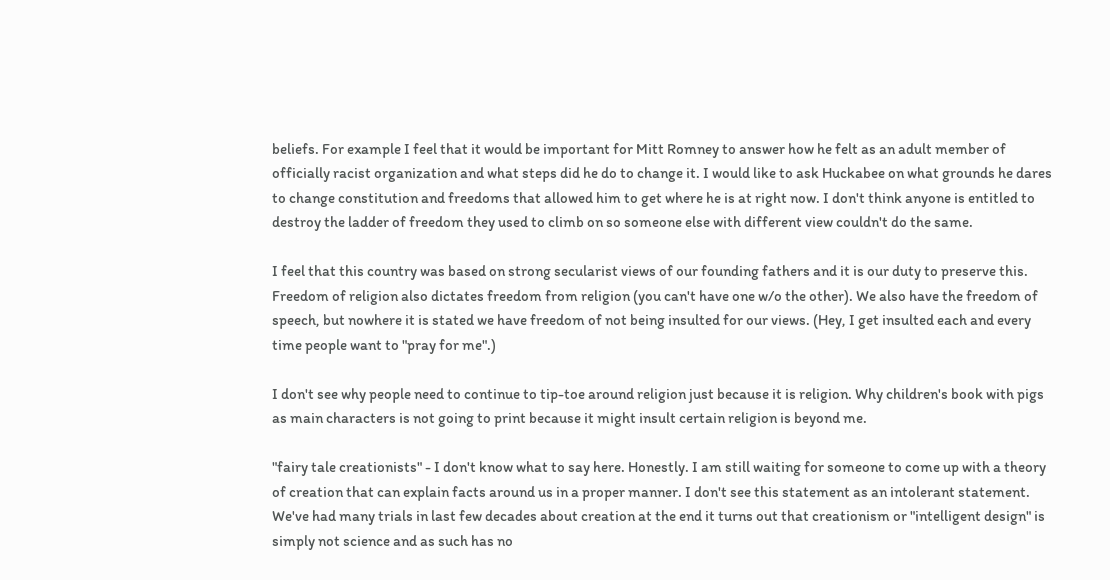beliefs. For example I feel that it would be important for Mitt Romney to answer how he felt as an adult member of officially racist organization and what steps did he do to change it. I would like to ask Huckabee on what grounds he dares to change constitution and freedoms that allowed him to get where he is at right now. I don't think anyone is entitled to destroy the ladder of freedom they used to climb on so someone else with different view couldn't do the same.

I feel that this country was based on strong secularist views of our founding fathers and it is our duty to preserve this. Freedom of religion also dictates freedom from religion (you can't have one w/o the other). We also have the freedom of speech, but nowhere it is stated we have freedom of not being insulted for our views. (Hey, I get insulted each and every time people want to "pray for me".)

I don't see why people need to continue to tip-toe around religion just because it is religion. Why children's book with pigs as main characters is not going to print because it might insult certain religion is beyond me.

"fairy tale creationists" - I don't know what to say here. Honestly. I am still waiting for someone to come up with a theory of creation that can explain facts around us in a proper manner. I don't see this statement as an intolerant statement. We've had many trials in last few decades about creation at the end it turns out that creationism or "intelligent design" is simply not science and as such has no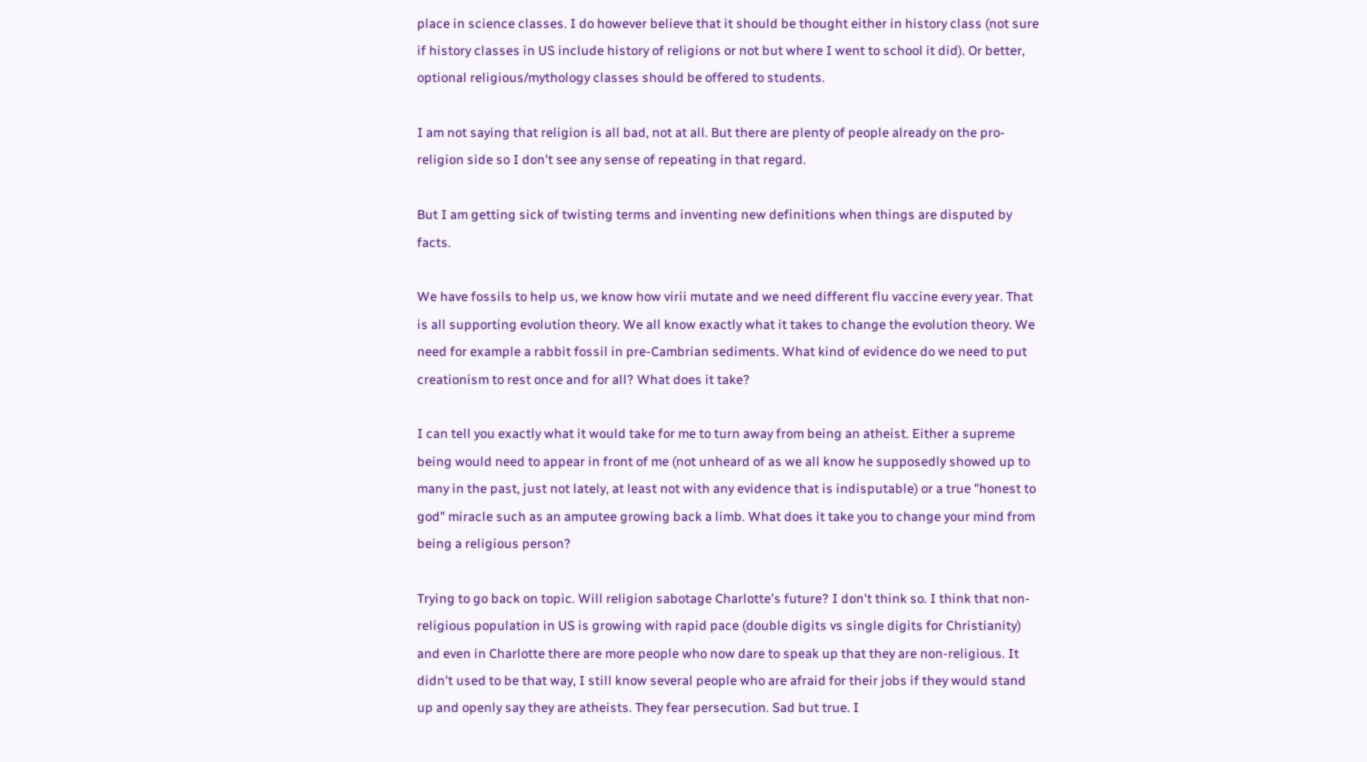place in science classes. I do however believe that it should be thought either in history class (not sure if history classes in US include history of religions or not but where I went to school it did). Or better, optional religious/mythology classes should be offered to students.

I am not saying that religion is all bad, not at all. But there are plenty of people already on the pro-religion side so I don't see any sense of repeating in that regard.

But I am getting sick of twisting terms and inventing new definitions when things are disputed by facts.

We have fossils to help us, we know how virii mutate and we need different flu vaccine every year. That is all supporting evolution theory. We all know exactly what it takes to change the evolution theory. We need for example a rabbit fossil in pre-Cambrian sediments. What kind of evidence do we need to put creationism to rest once and for all? What does it take?

I can tell you exactly what it would take for me to turn away from being an atheist. Either a supreme being would need to appear in front of me (not unheard of as we all know he supposedly showed up to many in the past, just not lately, at least not with any evidence that is indisputable) or a true "honest to god" miracle such as an amputee growing back a limb. What does it take you to change your mind from being a religious person?

Trying to go back on topic. Will religion sabotage Charlotte's future? I don't think so. I think that non-religious population in US is growing with rapid pace (double digits vs single digits for Christianity) and even in Charlotte there are more people who now dare to speak up that they are non-religious. It didn't used to be that way, I still know several people who are afraid for their jobs if they would stand up and openly say they are atheists. They fear persecution. Sad but true. I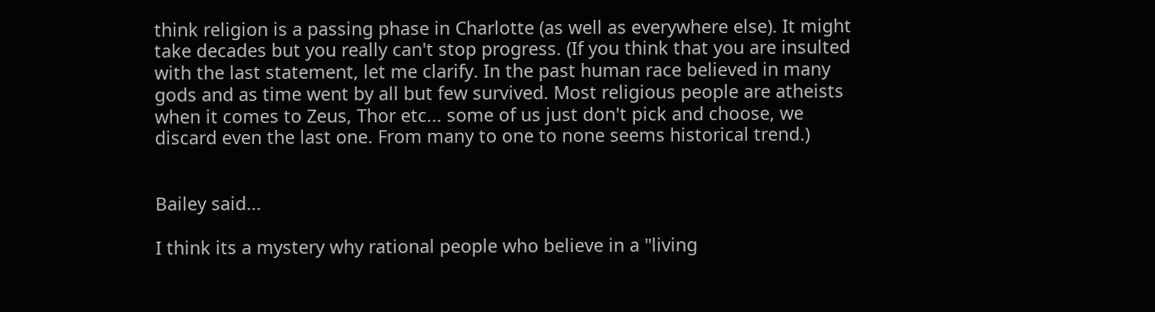think religion is a passing phase in Charlotte (as well as everywhere else). It might take decades but you really can't stop progress. (If you think that you are insulted with the last statement, let me clarify. In the past human race believed in many gods and as time went by all but few survived. Most religious people are atheists when it comes to Zeus, Thor etc... some of us just don't pick and choose, we discard even the last one. From many to one to none seems historical trend.)


Bailey said...

I think its a mystery why rational people who believe in a "living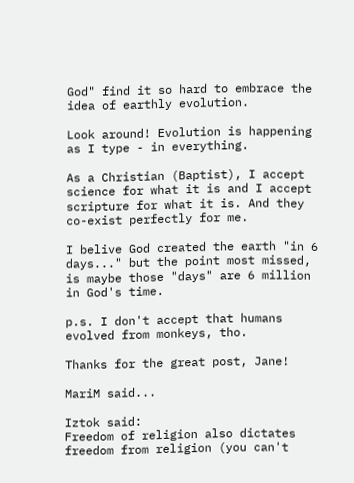God" find it so hard to embrace the idea of earthly evolution.

Look around! Evolution is happening as I type - in everything.

As a Christian (Baptist), I accept science for what it is and I accept scripture for what it is. And they co-exist perfectly for me.

I belive God created the earth "in 6 days..." but the point most missed, is maybe those "days" are 6 million in God's time.

p.s. I don't accept that humans evolved from monkeys, tho.

Thanks for the great post, Jane!

MariM said...

Iztok said:
Freedom of religion also dictates freedom from religion (you can't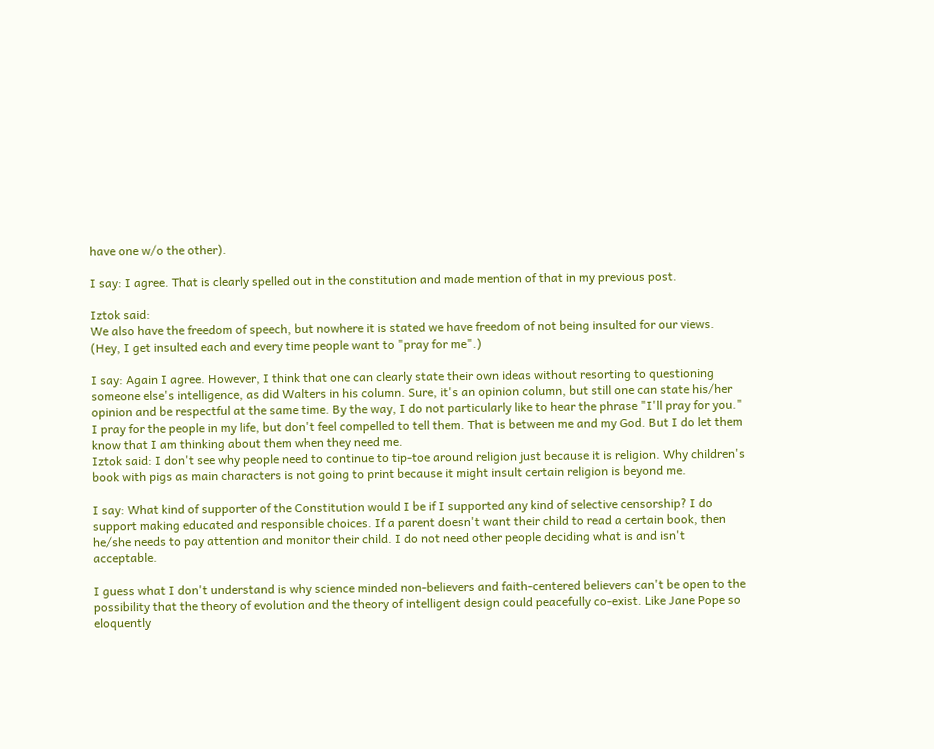have one w/o the other).

I say: I agree. That is clearly spelled out in the constitution and made mention of that in my previous post.

Iztok said:
We also have the freedom of speech, but nowhere it is stated we have freedom of not being insulted for our views. (Hey, I get insulted each and every time people want to "pray for me".)

I say: Again I agree. However, I think that one can clearly state their own ideas without resorting to questioning someone else's intelligence, as did Walters in his column. Sure, it's an opinion column, but still one can state his/her opinion and be respectful at the same time. By the way, I do not particularly like to hear the phrase "I'll pray for you." I pray for the people in my life, but don't feel compelled to tell them. That is between me and my God. But I do let them know that I am thinking about them when they need me.
Iztok said: I don't see why people need to continue to tip-toe around religion just because it is religion. Why children's book with pigs as main characters is not going to print because it might insult certain religion is beyond me.

I say: What kind of supporter of the Constitution would I be if I supported any kind of selective censorship? I do support making educated and responsible choices. If a parent doesn't want their child to read a certain book, then he/she needs to pay attention and monitor their child. I do not need other people deciding what is and isn't acceptable.

I guess what I don't understand is why science minded non-believers and faith-centered believers can't be open to the possibility that the theory of evolution and the theory of intelligent design could peacefully co-exist. Like Jane Pope so eloquently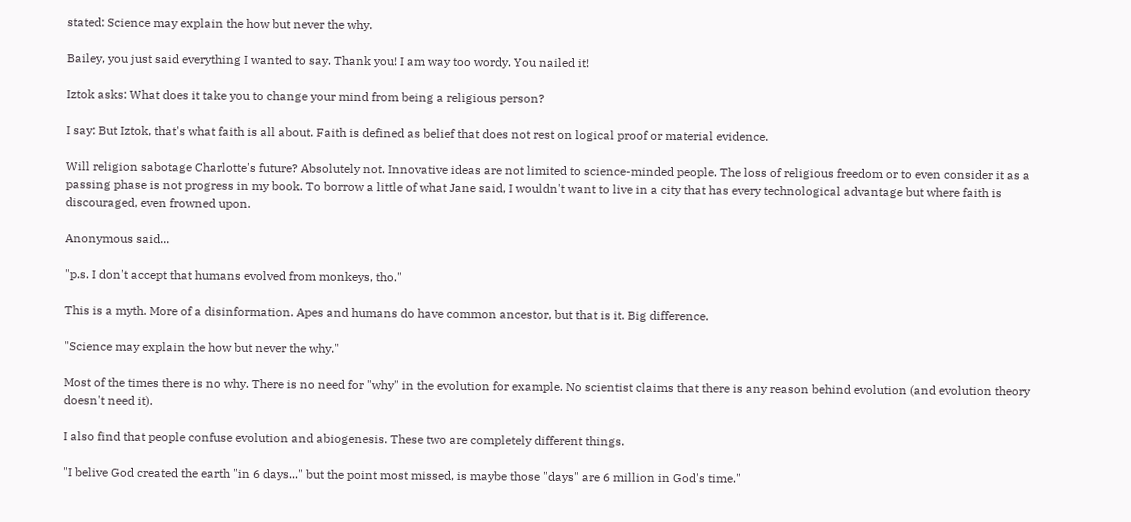stated: Science may explain the how but never the why.

Bailey, you just said everything I wanted to say. Thank you! I am way too wordy. You nailed it!

Iztok asks: What does it take you to change your mind from being a religious person?

I say: But Iztok, that's what faith is all about. Faith is defined as belief that does not rest on logical proof or material evidence.

Will religion sabotage Charlotte's future? Absolutely not. Innovative ideas are not limited to science-minded people. The loss of religious freedom or to even consider it as a passing phase is not progress in my book. To borrow a little of what Jane said, I wouldn't want to live in a city that has every technological advantage but where faith is discouraged, even frowned upon.

Anonymous said...

"p.s. I don't accept that humans evolved from monkeys, tho."

This is a myth. More of a disinformation. Apes and humans do have common ancestor, but that is it. Big difference.

"Science may explain the how but never the why."

Most of the times there is no why. There is no need for "why" in the evolution for example. No scientist claims that there is any reason behind evolution (and evolution theory doesn't need it).

I also find that people confuse evolution and abiogenesis. These two are completely different things.

"I belive God created the earth "in 6 days..." but the point most missed, is maybe those "days" are 6 million in God's time."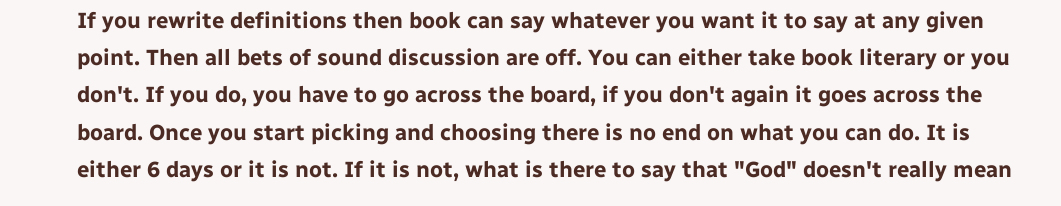If you rewrite definitions then book can say whatever you want it to say at any given point. Then all bets of sound discussion are off. You can either take book literary or you don't. If you do, you have to go across the board, if you don't again it goes across the board. Once you start picking and choosing there is no end on what you can do. It is either 6 days or it is not. If it is not, what is there to say that "God" doesn't really mean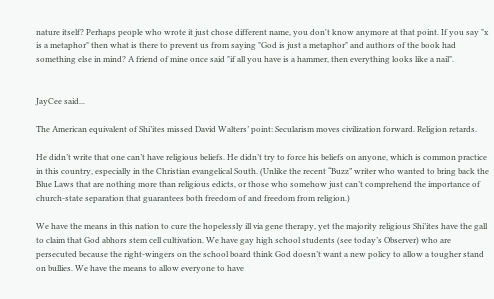nature itself? Perhaps people who wrote it just chose different name, you don't know anymore at that point. If you say "x is a metaphor" then what is there to prevent us from saying "God is just a metaphor" and authors of the book had something else in mind? A friend of mine once said "if all you have is a hammer, then everything looks like a nail".


JayCee said...

The American equivalent of Shi’ites missed David Walters’ point: Secularism moves civilization forward. Religion retards.

He didn’t write that one can’t have religious beliefs. He didn’t try to force his beliefs on anyone, which is common practice in this country, especially in the Christian evangelical South. (Unlike the recent “Buzz” writer who wanted to bring back the Blue Laws that are nothing more than religious edicts, or those who somehow just can’t comprehend the importance of church-state separation that guarantees both freedom of and freedom from religion.)

We have the means in this nation to cure the hopelessly ill via gene therapy, yet the majority religious Shi’ites have the gall to claim that God abhors stem cell cultivation. We have gay high school students (see today’s Observer) who are persecuted because the right-wingers on the school board think God doesn’t want a new policy to allow a tougher stand on bullies. We have the means to allow everyone to have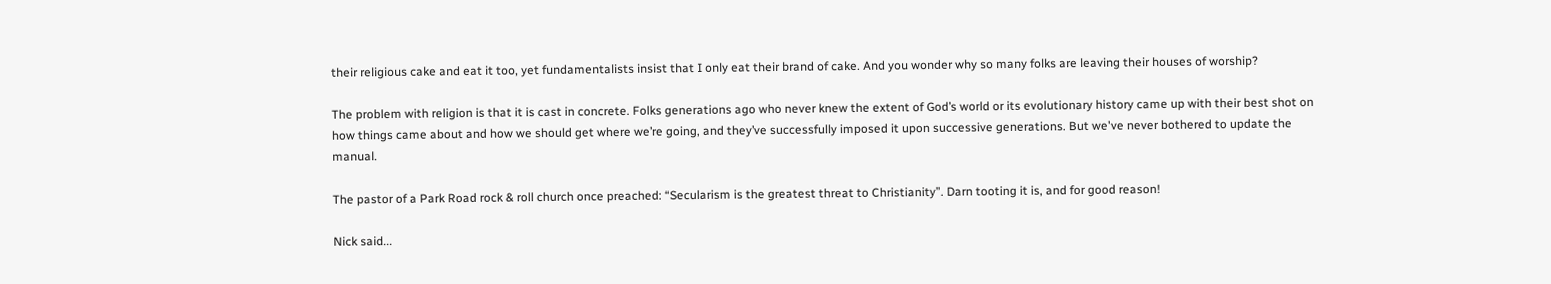their religious cake and eat it too, yet fundamentalists insist that I only eat their brand of cake. And you wonder why so many folks are leaving their houses of worship?

The problem with religion is that it is cast in concrete. Folks generations ago who never knew the extent of God’s world or its evolutionary history came up with their best shot on how things came about and how we should get where we’re going, and they’ve successfully imposed it upon successive generations. But we've never bothered to update the manual.

The pastor of a Park Road rock & roll church once preached: “Secularism is the greatest threat to Christianity”. Darn tooting it is, and for good reason!

Nick said...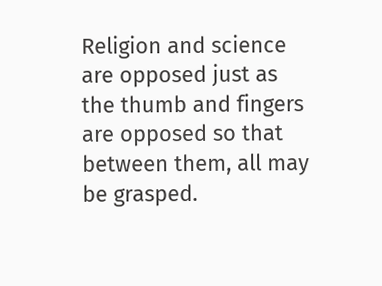Religion and science are opposed just as the thumb and fingers are opposed so that between them, all may be grasped.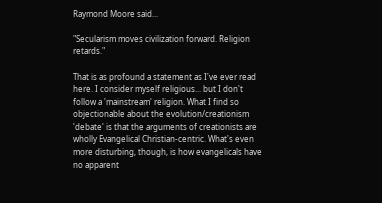Raymond Moore said...

"Secularism moves civilization forward. Religion retards."

That is as profound a statement as I've ever read here. I consider myself religious... but I don't follow a 'mainstream' religion. What I find so objectionable about the evolution/creationism 'debate' is that the arguments of creationists are wholly Evangelical Christian-centric. What's even more disturbing, though, is how evangelicals have no apparent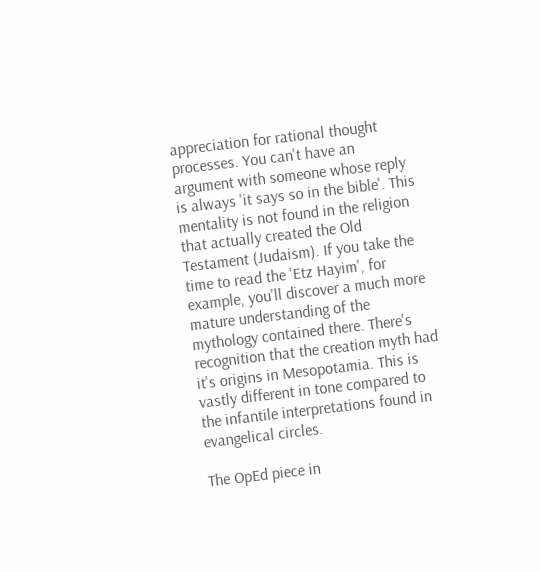appreciation for rational thought processes. You can't have an argument with someone whose reply is always 'it says so in the bible'. This mentality is not found in the religion that actually created the Old Testament (Judaism). If you take the time to read the 'Etz Hayim', for example, you'll discover a much more mature understanding of the mythology contained there. There's recognition that the creation myth had it's origins in Mesopotamia. This is vastly different in tone compared to the infantile interpretations found in evangelical circles.

The OpEd piece in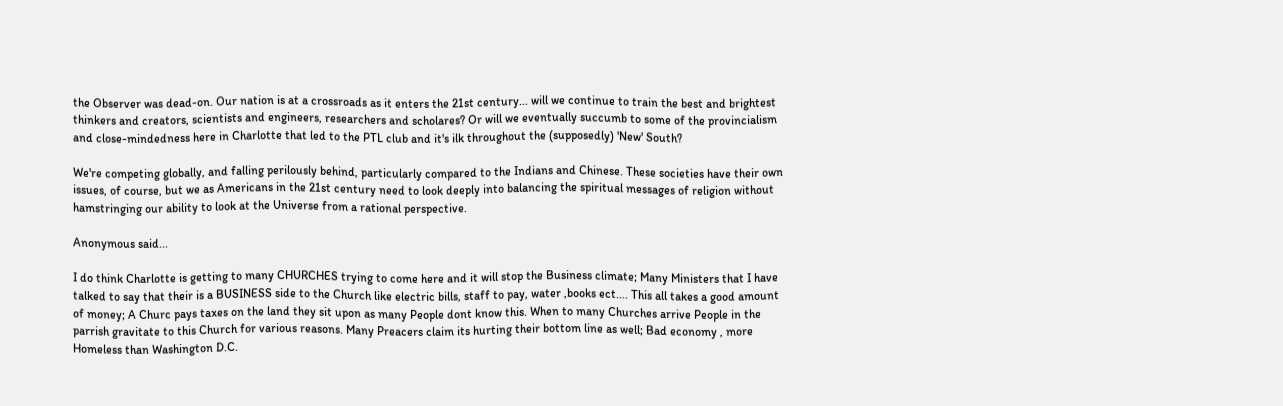the Observer was dead-on. Our nation is at a crossroads as it enters the 21st century... will we continue to train the best and brightest thinkers and creators, scientists and engineers, researchers and scholares? Or will we eventually succumb to some of the provincialism and close-mindedness here in Charlotte that led to the PTL club and it's ilk throughout the (supposedly) 'New' South?

We're competing globally, and falling perilously behind, particularly compared to the Indians and Chinese. These societies have their own issues, of course, but we as Americans in the 21st century need to look deeply into balancing the spiritual messages of religion without hamstringing our ability to look at the Universe from a rational perspective.

Anonymous said...

I do think Charlotte is getting to many CHURCHES trying to come here and it will stop the Business climate; Many Ministers that I have talked to say that their is a BUSINESS side to the Church like electric bills, staff to pay, water ,books ect.... This all takes a good amount of money; A Churc pays taxes on the land they sit upon as many People dont know this. When to many Churches arrive People in the parrish gravitate to this Church for various reasons. Many Preacers claim its hurting their bottom line as well; Bad economy , more Homeless than Washington D.C.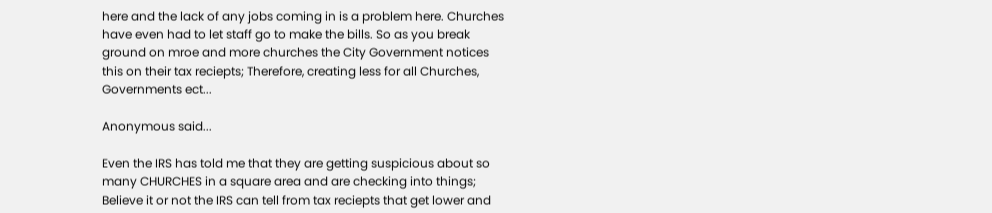here and the lack of any jobs coming in is a problem here. Churches have even had to let staff go to make the bills. So as you break ground on mroe and more churches the City Government notices this on their tax reciepts; Therefore, creating less for all Churches, Governments ect...

Anonymous said...

Even the IRS has told me that they are getting suspicious about so many CHURCHES in a square area and are checking into things; Believe it or not the IRS can tell from tax reciepts that get lower and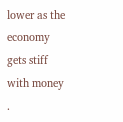lower as the economy gets stiff with money .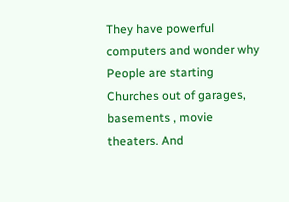They have powerful computers and wonder why People are starting Churches out of garages, basements , movie theaters. And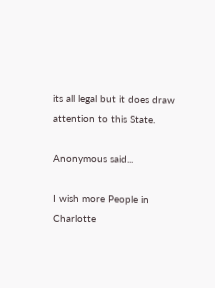its all legal but it does draw attention to this State.

Anonymous said...

I wish more People in Charlotte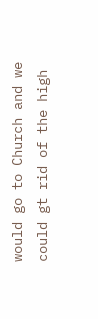would go to Church and we could gt rid of the high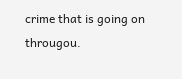crime that is going on througou.